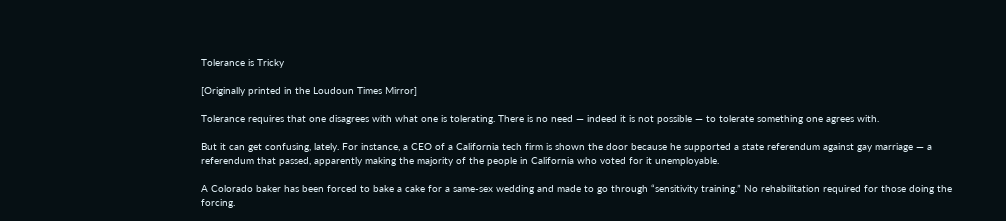Tolerance is Tricky

[Originally printed in the Loudoun Times Mirror]

Tolerance requires that one disagrees with what one is tolerating. There is no need — indeed it is not possible — to tolerate something one agrees with.

But it can get confusing, lately. For instance, a CEO of a California tech firm is shown the door because he supported a state referendum against gay marriage — a referendum that passed, apparently making the majority of the people in California who voted for it unemployable.

A Colorado baker has been forced to bake a cake for a same-sex wedding and made to go through “sensitivity training.” No rehabilitation required for those doing the forcing.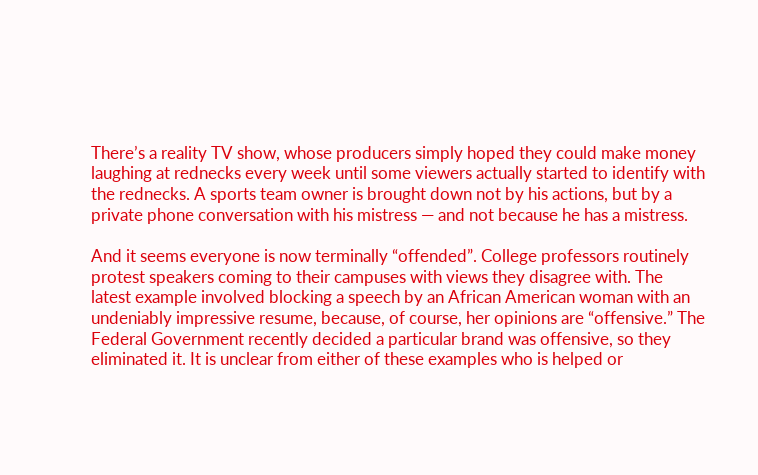There’s a reality TV show, whose producers simply hoped they could make money laughing at rednecks every week until some viewers actually started to identify with the rednecks. A sports team owner is brought down not by his actions, but by a private phone conversation with his mistress — and not because he has a mistress.

And it seems everyone is now terminally “offended”. College professors routinely protest speakers coming to their campuses with views they disagree with. The latest example involved blocking a speech by an African American woman with an undeniably impressive resume, because, of course, her opinions are “offensive.” The Federal Government recently decided a particular brand was offensive, so they eliminated it. It is unclear from either of these examples who is helped or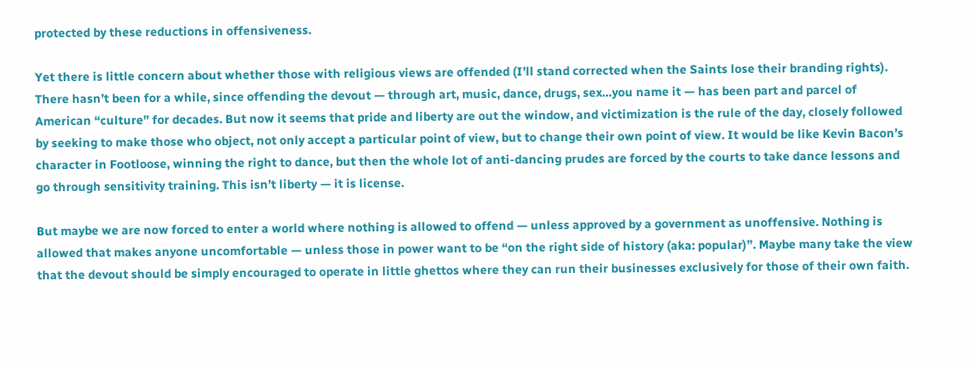protected by these reductions in offensiveness.

Yet there is little concern about whether those with religious views are offended (I’ll stand corrected when the Saints lose their branding rights). There hasn’t been for a while, since offending the devout — through art, music, dance, drugs, sex…you name it — has been part and parcel of American “culture” for decades. But now it seems that pride and liberty are out the window, and victimization is the rule of the day, closely followed by seeking to make those who object, not only accept a particular point of view, but to change their own point of view. It would be like Kevin Bacon’s character in Footloose, winning the right to dance, but then the whole lot of anti-dancing prudes are forced by the courts to take dance lessons and go through sensitivity training. This isn’t liberty — it is license.

But maybe we are now forced to enter a world where nothing is allowed to offend — unless approved by a government as unoffensive. Nothing is allowed that makes anyone uncomfortable — unless those in power want to be “on the right side of history (aka: popular)”. Maybe many take the view that the devout should be simply encouraged to operate in little ghettos where they can run their businesses exclusively for those of their own faith.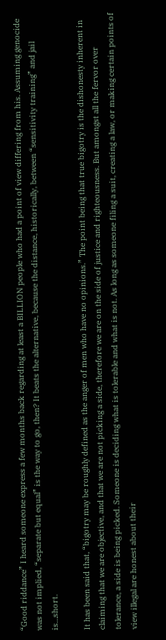“Good riddance” I heard someone express a few months back regarding at least a BILLION people who had a point of view differing from his. Assuming genocide was not implied, “separate but equal” is the way to go, then? It beats the alternative, because the distance, historically, between “sensitivity training” and jail is…short.

It has been said that, “bigotry may be roughly defined as the anger of men who have no opinions.” The point being that true bigotry is the dishonesty inherent in claiming that we are objective, and that we are not picking a side, therefore we are on the side of justice and righteousness. But amongst all the fervor over tolerance, a side is being picked. Someone is deciding what is tolerable and what is not. As long as someone filing a suit, creating a law, or making certain points of view illegal are honest about their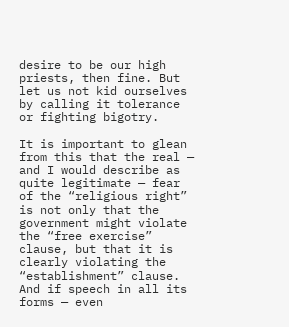desire to be our high priests, then fine. But let us not kid ourselves by calling it tolerance or fighting bigotry.

It is important to glean from this that the real — and I would describe as quite legitimate — fear of the “religious right” is not only that the government might violate the “free exercise” clause, but that it is clearly violating the “establishment” clause. And if speech in all its forms — even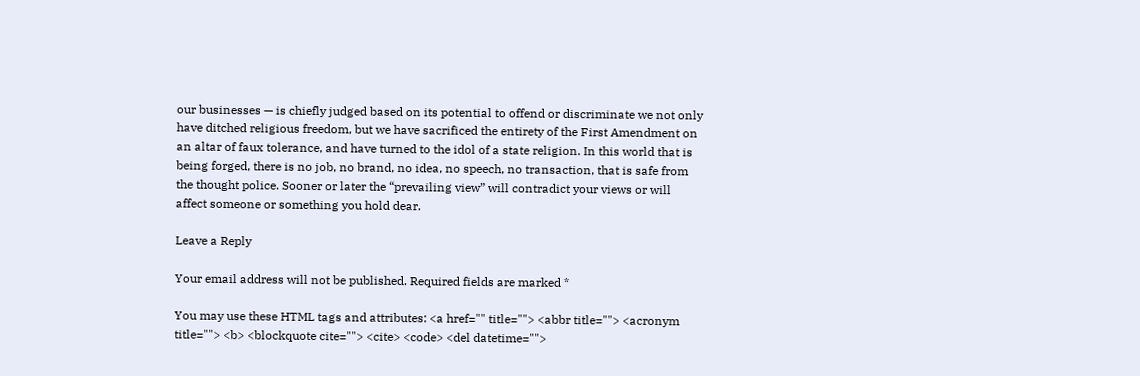our businesses — is chiefly judged based on its potential to offend or discriminate we not only have ditched religious freedom, but we have sacrificed the entirety of the First Amendment on an altar of faux tolerance, and have turned to the idol of a state religion. In this world that is being forged, there is no job, no brand, no idea, no speech, no transaction, that is safe from the thought police. Sooner or later the “prevailing view” will contradict your views or will affect someone or something you hold dear.

Leave a Reply

Your email address will not be published. Required fields are marked *

You may use these HTML tags and attributes: <a href="" title=""> <abbr title=""> <acronym title=""> <b> <blockquote cite=""> <cite> <code> <del datetime="">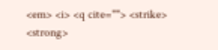<em> <i> <q cite=""> <strike> <strong>